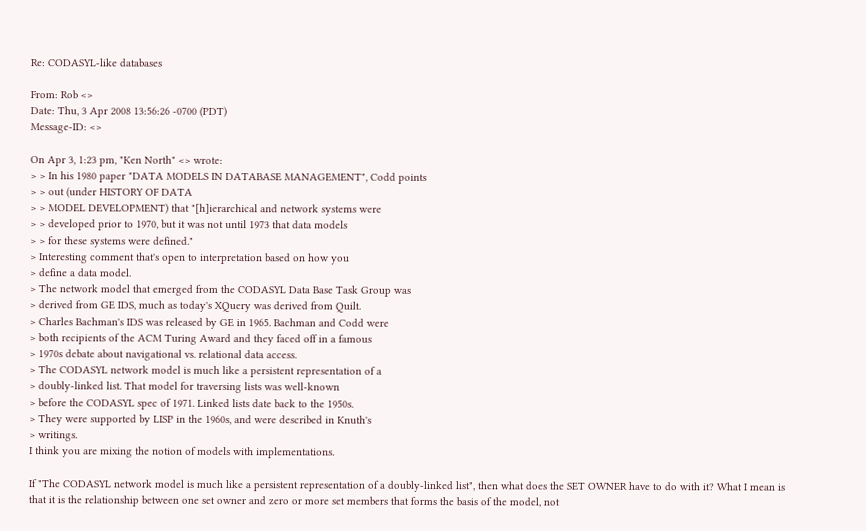Re: CODASYL-like databases

From: Rob <>
Date: Thu, 3 Apr 2008 13:56:26 -0700 (PDT)
Message-ID: <>

On Apr 3, 1:23 pm, "Ken North" <> wrote:
> > In his 1980 paper "DATA MODELS IN DATABASE MANAGEMENT", Codd points
> > out (under HISTORY OF DATA
> > MODEL DEVELOPMENT) that "[h]ierarchical and network systems were
> > developed prior to 1970, but it was not until 1973 that data models
> > for these systems were defined."
> Interesting comment that's open to interpretation based on how you
> define a data model.
> The network model that emerged from the CODASYL Data Base Task Group was
> derived from GE IDS, much as today's XQuery was derived from Quilt.
> Charles Bachman's IDS was released by GE in 1965. Bachman and Codd were
> both recipients of the ACM Turing Award and they faced off in a famous
> 1970s debate about navigational vs. relational data access.
> The CODASYL network model is much like a persistent representation of a
> doubly-linked list. That model for traversing lists was well-known
> before the CODASYL spec of 1971. Linked lists date back to the 1950s.
> They were supported by LISP in the 1960s, and were described in Knuth's
> writings.
I think you are mixing the notion of models with implementations.

If "The CODASYL network model is much like a persistent representation of a doubly-linked list", then what does the SET OWNER have to do with it? What I mean is that it is the relationship between one set owner and zero or more set members that forms the basis of the model, not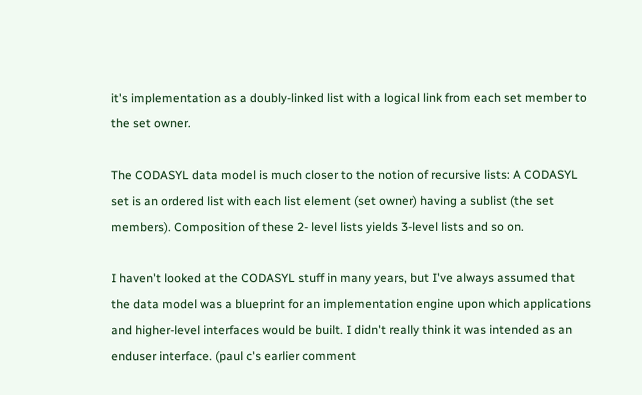it's implementation as a doubly-linked list with a logical link from each set member to the set owner.

The CODASYL data model is much closer to the notion of recursive lists: A CODASYL set is an ordered list with each list element (set owner) having a sublist (the set members). Composition of these 2- level lists yields 3-level lists and so on.

I haven't looked at the CODASYL stuff in many years, but I've always assumed that the data model was a blueprint for an implementation engine upon which applications and higher-level interfaces would be built. I didn't really think it was intended as an enduser interface. (paul c's earlier comment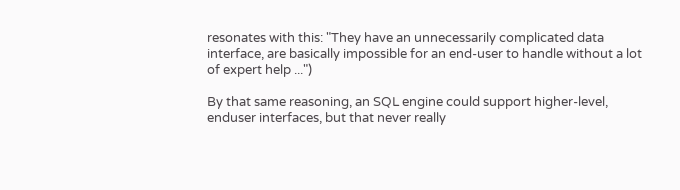resonates with this: "They have an unnecessarily complicated data interface, are basically impossible for an end-user to handle without a lot of expert help ...")

By that same reasoning, an SQL engine could support higher-level, enduser interfaces, but that never really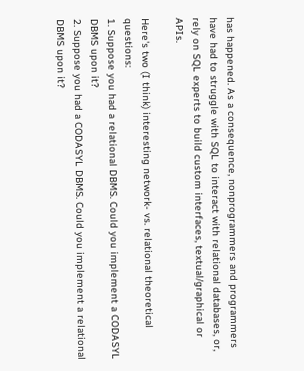has happened. As a consequence, nonprogrammers and programmers have had to struggle with SQL to interact with relational databases, or, rely on SQL experts to build custom interfaces, textual/graphical or APIs.

Here's two (I think) interesting network- vs. relational theoretical questions:
1. Suppose you had a relational DBMS. Could you implement a CODASYL DBMS upon it?
2. Suppose you had a CODASYL DBMS. Could you implement a relational DBMS upon it?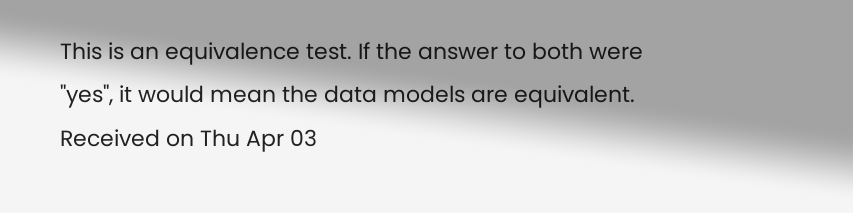This is an equivalence test. If the answer to both were "yes", it would mean the data models are equivalent. Received on Thu Apr 03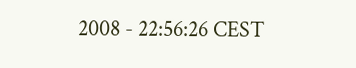2008 - 22:56:26 CEST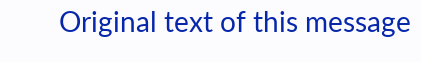Original text of this message